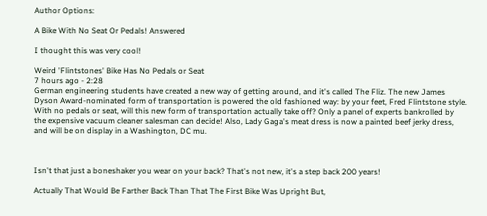Author Options:

A Bike With No Seat Or Pedals! Answered

I thought this was very cool!

Weird 'Flintstones' Bike Has No Pedals or Seat
7 hours ago - 2:28
German engineering students have created a new way of getting around, and it's called The Fliz. The new James Dyson Award-nominated form of transportation is powered the old fashioned way: by your feet, Fred Flintstone style. With no pedals or seat, will this new form of transportation actually take off? Only a panel of experts bankrolled by the expensive vacuum cleaner salesman can decide! Also, Lady Gaga's meat dress is now a painted beef jerky dress, and will be on display in a Washington, DC mu.



Isn't that just a boneshaker you wear on your back? That's not new, it's a step back 200 years!

Actually That Would Be Farther Back Than That The First Bike Was Upright But,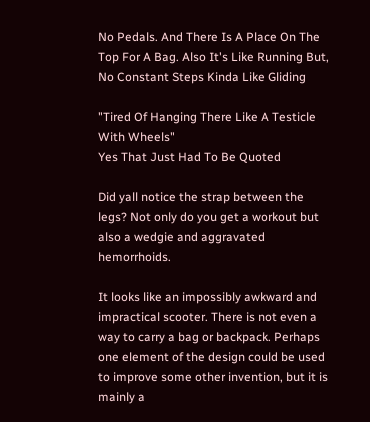No Pedals. And There Is A Place On The Top For A Bag. Also It's Like Running But, No Constant Steps Kinda Like Gliding

"Tired Of Hanging There Like A Testicle With Wheels"
Yes That Just Had To Be Quoted

Did yall notice the strap between the legs? Not only do you get a workout but also a wedgie and aggravated hemorrhoids.

It looks like an impossibly awkward and impractical scooter. There is not even a way to carry a bag or backpack. Perhaps one element of the design could be used to improve some other invention, but it is mainly a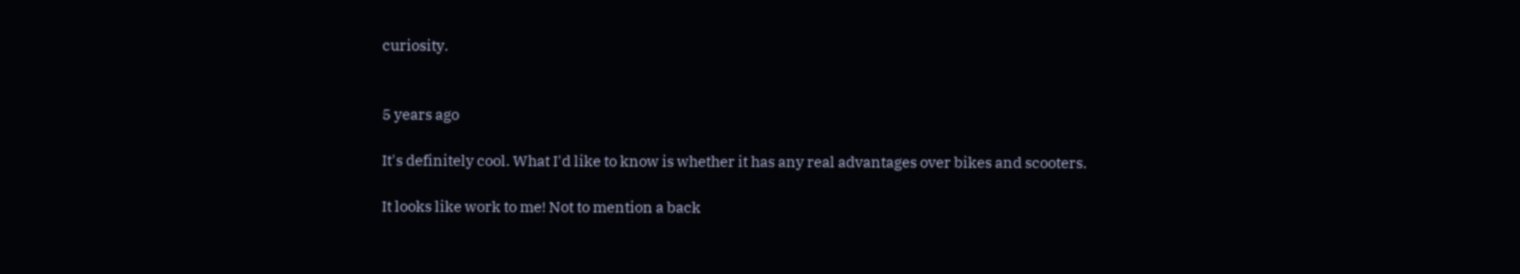curiosity.


5 years ago

It's definitely cool. What I'd like to know is whether it has any real advantages over bikes and scooters.

It looks like work to me! Not to mention a back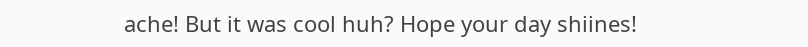ache! But it was cool huh? Hope your day shiines!